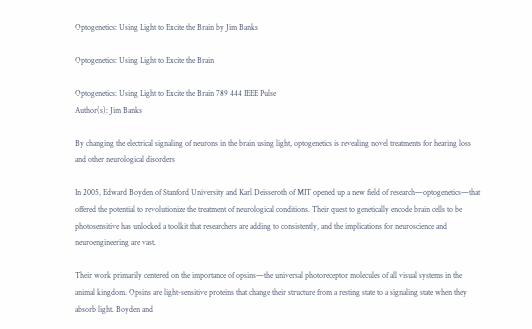Optogenetics: Using Light to Excite the Brain by Jim Banks

Optogenetics: Using Light to Excite the Brain

Optogenetics: Using Light to Excite the Brain 789 444 IEEE Pulse
Author(s): Jim Banks

By changing the electrical signaling of neurons in the brain using light, optogenetics is revealing novel treatments for hearing loss and other neurological disorders

In 2005, Edward Boyden of Stanford University and Karl Deisseroth of MIT opened up a new field of research—optogenetics—that offered the potential to revolutionize the treatment of neurological conditions. Their quest to genetically encode brain cells to be photosensitive has unlocked a toolkit that researchers are adding to consistently, and the implications for neuroscience and neuroengineering are vast.

Their work primarily centered on the importance of opsins—the universal photoreceptor molecules of all visual systems in the animal kingdom. Opsins are light-sensitive proteins that change their structure from a resting state to a signaling state when they absorb light. Boyden and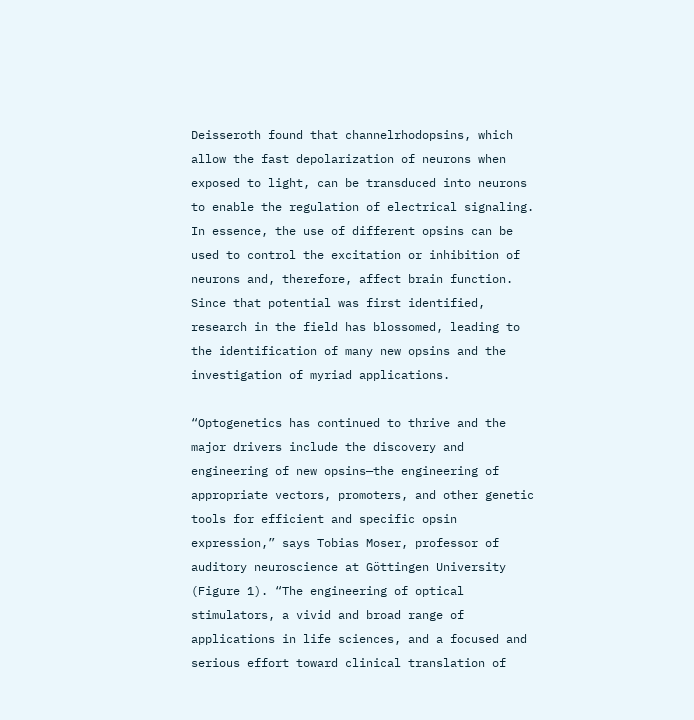Deisseroth found that channelrhodopsins, which allow the fast depolarization of neurons when exposed to light, can be transduced into neurons to enable the regulation of electrical signaling. In essence, the use of different opsins can be used to control the excitation or inhibition of neurons and, therefore, affect brain function. Since that potential was first identified, research in the field has blossomed, leading to the identification of many new opsins and the investigation of myriad applications.

“Optogenetics has continued to thrive and the major drivers include the discovery and engineering of new opsins—the engineering of appropriate vectors, promoters, and other genetic tools for efficient and specific opsin expression,” says Tobias Moser, professor of auditory neuroscience at Göttingen University (Figure 1). “The engineering of optical stimulators, a vivid and broad range of applications in life sciences, and a focused and serious effort toward clinical translation of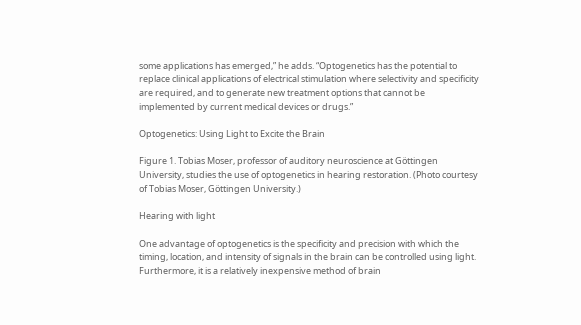some applications has emerged,” he adds. “Optogenetics has the potential to replace clinical applications of electrical stimulation where selectivity and specificity are required, and to generate new treatment options that cannot be implemented by current medical devices or drugs.”

Optogenetics: Using Light to Excite the Brain

Figure 1. Tobias Moser, professor of auditory neuroscience at Göttingen University, studies the use of optogenetics in hearing restoration. (Photo courtesy of Tobias Moser, Göttingen University.)

Hearing with light

One advantage of optogenetics is the specificity and precision with which the timing, location, and intensity of signals in the brain can be controlled using light. Furthermore, it is a relatively inexpensive method of brain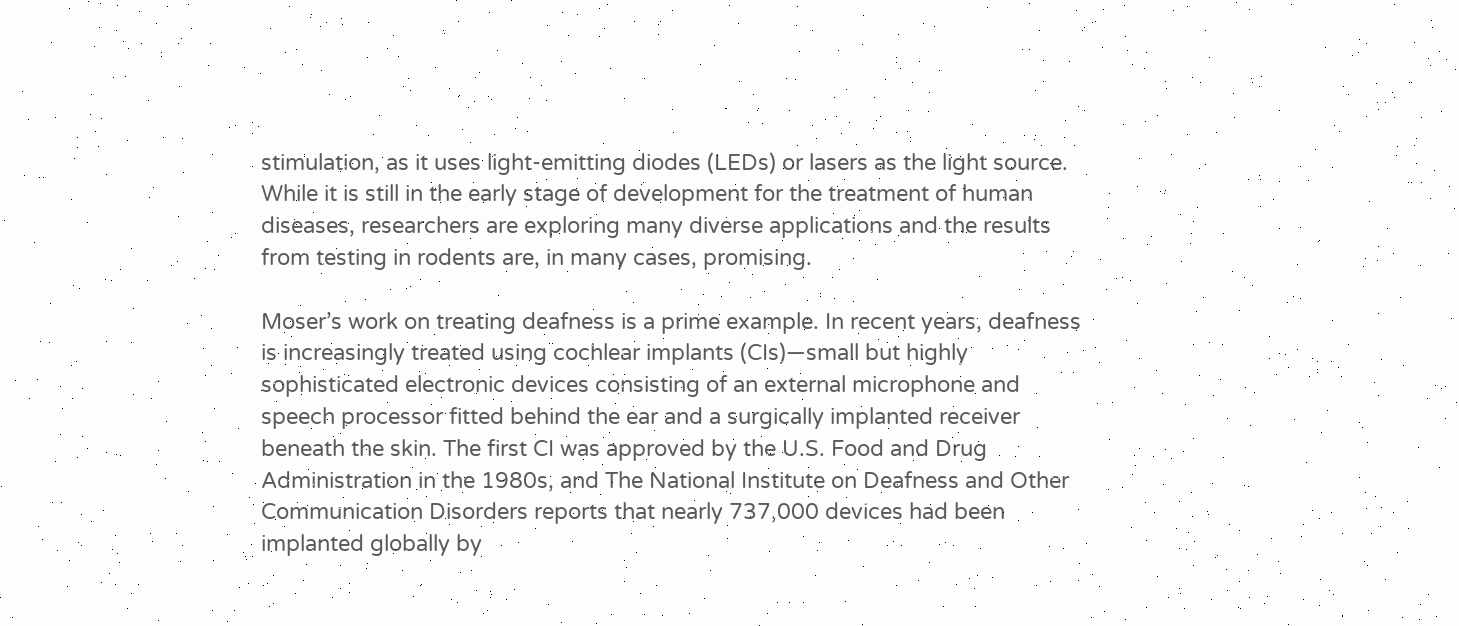stimulation, as it uses light-emitting diodes (LEDs) or lasers as the light source. While it is still in the early stage of development for the treatment of human diseases, researchers are exploring many diverse applications and the results from testing in rodents are, in many cases, promising.

Moser’s work on treating deafness is a prime example. In recent years, deafness is increasingly treated using cochlear implants (CIs)—small but highly sophisticated electronic devices consisting of an external microphone and speech processor fitted behind the ear and a surgically implanted receiver beneath the skin. The first CI was approved by the U.S. Food and Drug Administration in the 1980s, and The National Institute on Deafness and Other Communication Disorders reports that nearly 737,000 devices had been implanted globally by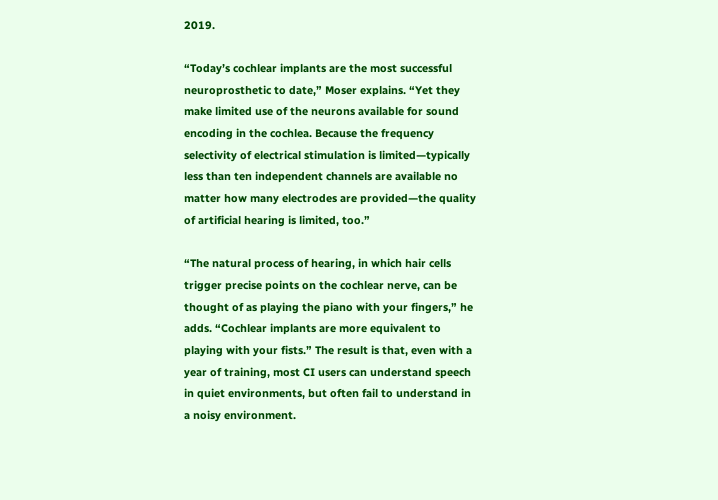2019.

“Today’s cochlear implants are the most successful neuroprosthetic to date,” Moser explains. “Yet they make limited use of the neurons available for sound encoding in the cochlea. Because the frequency selectivity of electrical stimulation is limited—typically less than ten independent channels are available no matter how many electrodes are provided—the quality of artificial hearing is limited, too.”

“The natural process of hearing, in which hair cells trigger precise points on the cochlear nerve, can be thought of as playing the piano with your fingers,” he adds. “Cochlear implants are more equivalent to playing with your fists.” The result is that, even with a year of training, most CI users can understand speech in quiet environments, but often fail to understand in a noisy environment.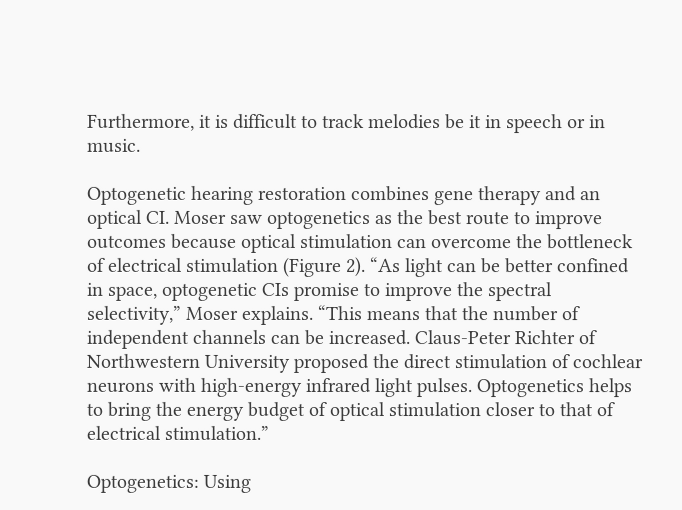Furthermore, it is difficult to track melodies be it in speech or in music.

Optogenetic hearing restoration combines gene therapy and an optical CI. Moser saw optogenetics as the best route to improve outcomes because optical stimulation can overcome the bottleneck of electrical stimulation (Figure 2). “As light can be better confined in space, optogenetic CIs promise to improve the spectral selectivity,” Moser explains. “This means that the number of independent channels can be increased. Claus-Peter Richter of Northwestern University proposed the direct stimulation of cochlear neurons with high-energy infrared light pulses. Optogenetics helps to bring the energy budget of optical stimulation closer to that of electrical stimulation.”

Optogenetics: Using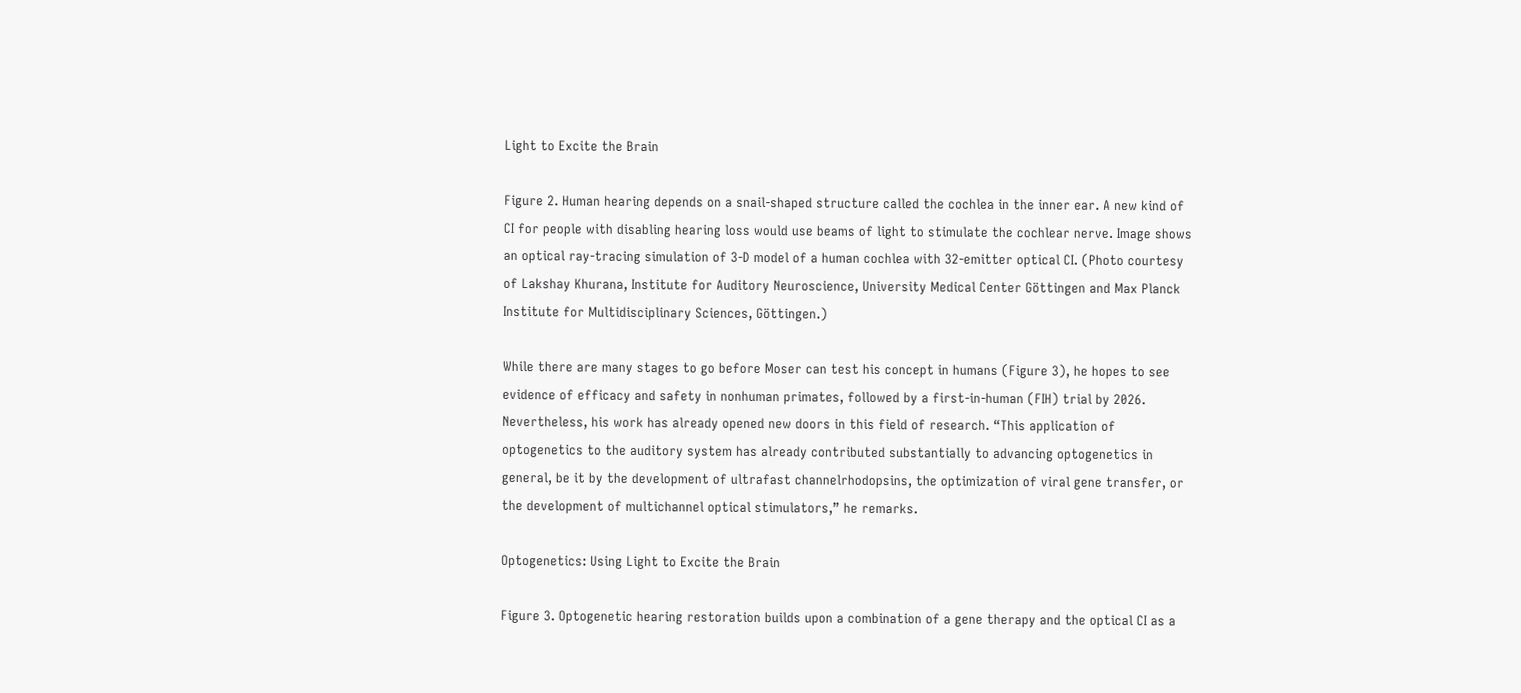Light to Excite the Brain

Figure 2. Human hearing depends on a snail-shaped structure called the cochlea in the inner ear. A new kind of CI for people with disabling hearing loss would use beams of light to stimulate the cochlear nerve. Image shows an optical ray-tracing simulation of 3-D model of a human cochlea with 32-emitter optical CI. (Photo courtesy of Lakshay Khurana, Institute for Auditory Neuroscience, University Medical Center Göttingen and Max Planck Institute for Multidisciplinary Sciences, Göttingen.)

While there are many stages to go before Moser can test his concept in humans (Figure 3), he hopes to see evidence of efficacy and safety in nonhuman primates, followed by a first-in-human (FIH) trial by 2026. Nevertheless, his work has already opened new doors in this field of research. “This application of optogenetics to the auditory system has already contributed substantially to advancing optogenetics in general, be it by the development of ultrafast channelrhodopsins, the optimization of viral gene transfer, or the development of multichannel optical stimulators,” he remarks.

Optogenetics: Using Light to Excite the Brain

Figure 3. Optogenetic hearing restoration builds upon a combination of a gene therapy and the optical CI as a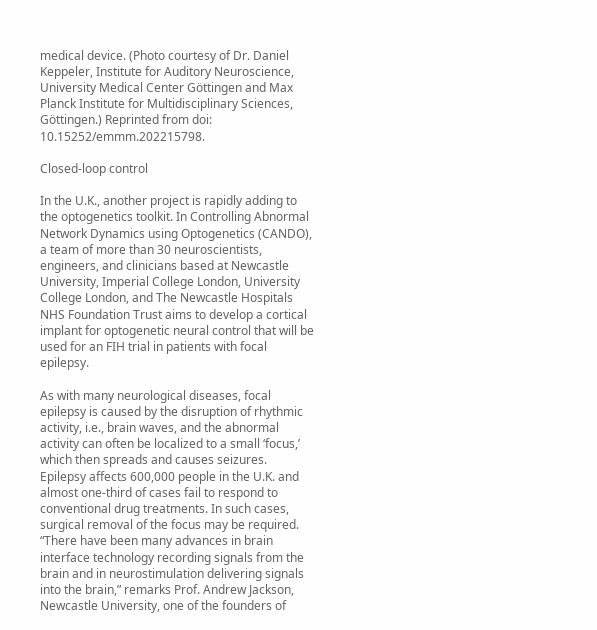medical device. (Photo courtesy of Dr. Daniel Keppeler, Institute for Auditory Neuroscience, University Medical Center Göttingen and Max Planck Institute for Multidisciplinary Sciences, Göttingen.) Reprinted from doi: 10.15252/emmm.202215798.

Closed-loop control

In the U.K., another project is rapidly adding to the optogenetics toolkit. In Controlling Abnormal Network Dynamics using Optogenetics (CANDO), a team of more than 30 neuroscientists, engineers, and clinicians based at Newcastle University, Imperial College London, University College London, and The Newcastle Hospitals NHS Foundation Trust aims to develop a cortical implant for optogenetic neural control that will be used for an FIH trial in patients with focal epilepsy.

As with many neurological diseases, focal epilepsy is caused by the disruption of rhythmic activity, i.e., brain waves, and the abnormal activity can often be localized to a small ‘focus,’ which then spreads and causes seizures. Epilepsy affects 600,000 people in the U.K. and almost one-third of cases fail to respond to conventional drug treatments. In such cases, surgical removal of the focus may be required. “There have been many advances in brain interface technology recording signals from the brain and in neurostimulation delivering signals into the brain,” remarks Prof. Andrew Jackson, Newcastle University, one of the founders of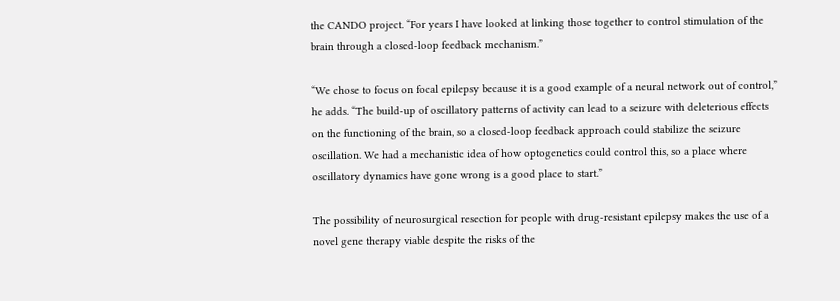the CANDO project. “For years I have looked at linking those together to control stimulation of the brain through a closed-loop feedback mechanism.”

“We chose to focus on focal epilepsy because it is a good example of a neural network out of control,” he adds. “The build-up of oscillatory patterns of activity can lead to a seizure with deleterious effects on the functioning of the brain, so a closed-loop feedback approach could stabilize the seizure oscillation. We had a mechanistic idea of how optogenetics could control this, so a place where oscillatory dynamics have gone wrong is a good place to start.”

The possibility of neurosurgical resection for people with drug-resistant epilepsy makes the use of a novel gene therapy viable despite the risks of the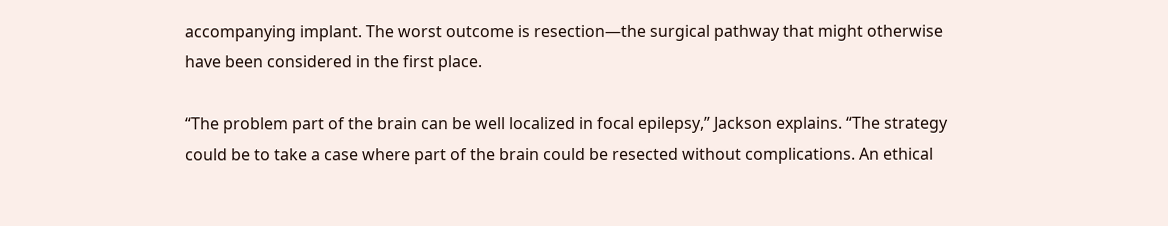accompanying implant. The worst outcome is resection—the surgical pathway that might otherwise have been considered in the first place.

“The problem part of the brain can be well localized in focal epilepsy,” Jackson explains. “The strategy could be to take a case where part of the brain could be resected without complications. An ethical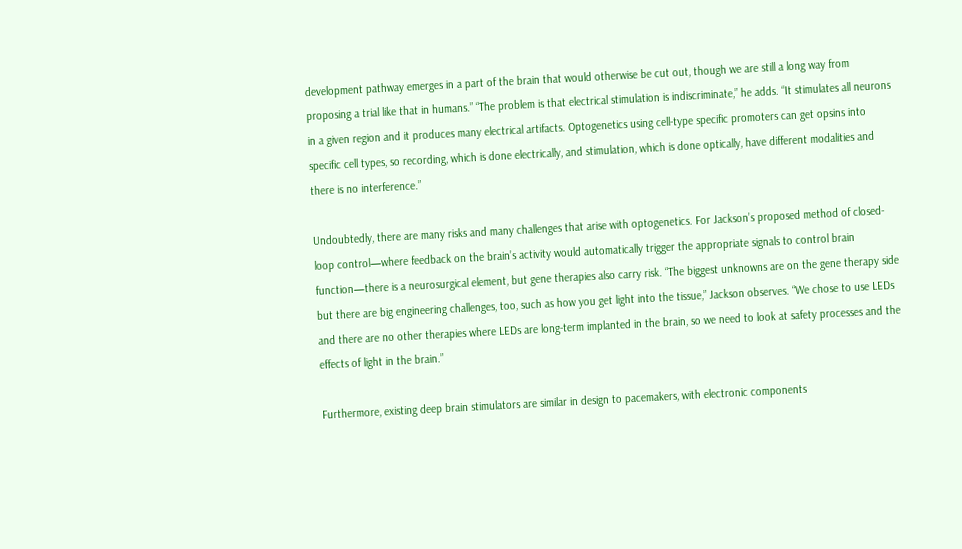development pathway emerges in a part of the brain that would otherwise be cut out, though we are still a long way from proposing a trial like that in humans.” “The problem is that electrical stimulation is indiscriminate,” he adds. “It stimulates all neurons in a given region and it produces many electrical artifacts. Optogenetics using cell-type specific promoters can get opsins into specific cell types, so recording, which is done electrically, and stimulation, which is done optically, have different modalities and there is no interference.”

Undoubtedly, there are many risks and many challenges that arise with optogenetics. For Jackson’s proposed method of closed-loop control—where feedback on the brain’s activity would automatically trigger the appropriate signals to control brain function—there is a neurosurgical element, but gene therapies also carry risk. “The biggest unknowns are on the gene therapy side but there are big engineering challenges, too, such as how you get light into the tissue,” Jackson observes. “We chose to use LEDs and there are no other therapies where LEDs are long-term implanted in the brain, so we need to look at safety processes and the effects of light in the brain.”

Furthermore, existing deep brain stimulators are similar in design to pacemakers, with electronic components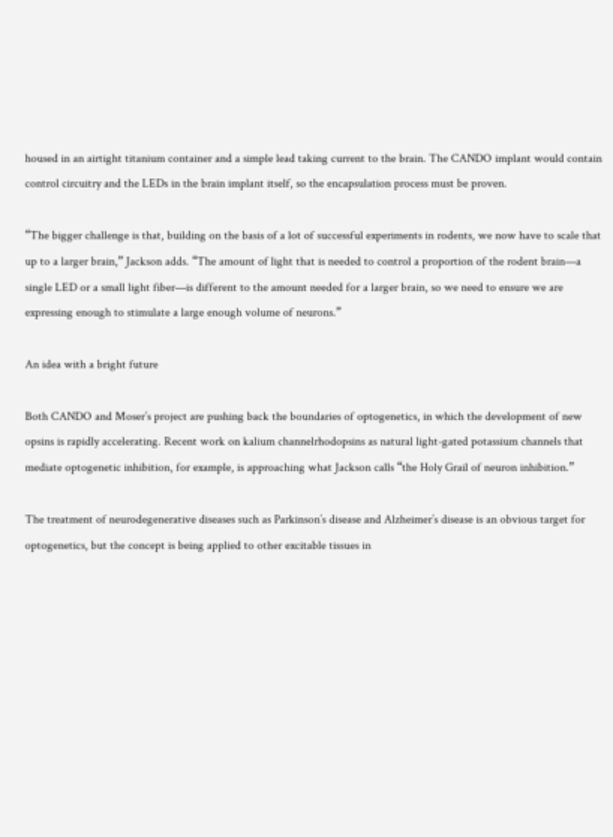housed in an airtight titanium container and a simple lead taking current to the brain. The CANDO implant would contain control circuitry and the LEDs in the brain implant itself, so the encapsulation process must be proven.

“The bigger challenge is that, building on the basis of a lot of successful experiments in rodents, we now have to scale that up to a larger brain,” Jackson adds. “The amount of light that is needed to control a proportion of the rodent brain—a single LED or a small light fiber—is different to the amount needed for a larger brain, so we need to ensure we are expressing enough to stimulate a large enough volume of neurons.”

An idea with a bright future

Both CANDO and Moser’s project are pushing back the boundaries of optogenetics, in which the development of new opsins is rapidly accelerating. Recent work on kalium channelrhodopsins as natural light-gated potassium channels that mediate optogenetic inhibition, for example, is approaching what Jackson calls “the Holy Grail of neuron inhibition.”

The treatment of neurodegenerative diseases such as Parkinson’s disease and Alzheimer’s disease is an obvious target for optogenetics, but the concept is being applied to other excitable tissues in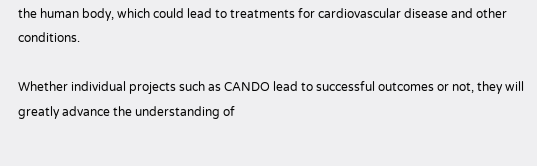the human body, which could lead to treatments for cardiovascular disease and other conditions.

Whether individual projects such as CANDO lead to successful outcomes or not, they will greatly advance the understanding of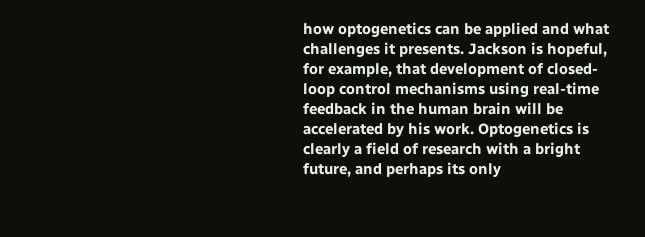how optogenetics can be applied and what challenges it presents. Jackson is hopeful, for example, that development of closed-loop control mechanisms using real-time feedback in the human brain will be accelerated by his work. Optogenetics is clearly a field of research with a bright future, and perhaps its only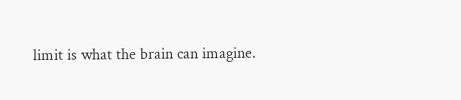limit is what the brain can imagine.